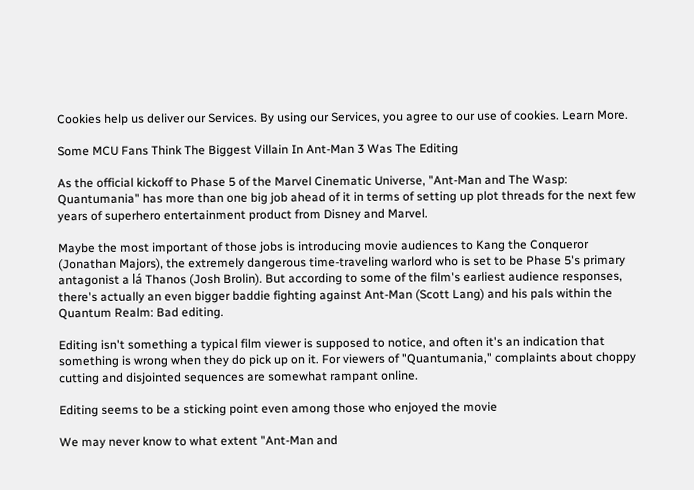Cookies help us deliver our Services. By using our Services, you agree to our use of cookies. Learn More.

Some MCU Fans Think The Biggest Villain In Ant-Man 3 Was The Editing

As the official kickoff to Phase 5 of the Marvel Cinematic Universe, "Ant-Man and The Wasp: Quantumania" has more than one big job ahead of it in terms of setting up plot threads for the next few years of superhero entertainment product from Disney and Marvel.

Maybe the most important of those jobs is introducing movie audiences to Kang the Conqueror (Jonathan Majors), the extremely dangerous time-traveling warlord who is set to be Phase 5's primary antagonist a lá Thanos (Josh Brolin). But according to some of the film's earliest audience responses, there's actually an even bigger baddie fighting against Ant-Man (Scott Lang) and his pals within the Quantum Realm: Bad editing.

Editing isn't something a typical film viewer is supposed to notice, and often it's an indication that something is wrong when they do pick up on it. For viewers of "Quantumania," complaints about choppy cutting and disjointed sequences are somewhat rampant online.

Editing seems to be a sticking point even among those who enjoyed the movie

We may never know to what extent "Ant-Man and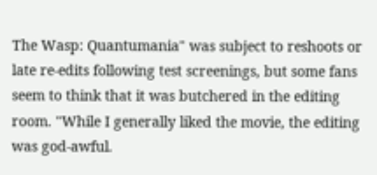The Wasp: Quantumania" was subject to reshoots or late re-edits following test screenings, but some fans seem to think that it was butchered in the editing room. "While I generally liked the movie, the editing was god-awful.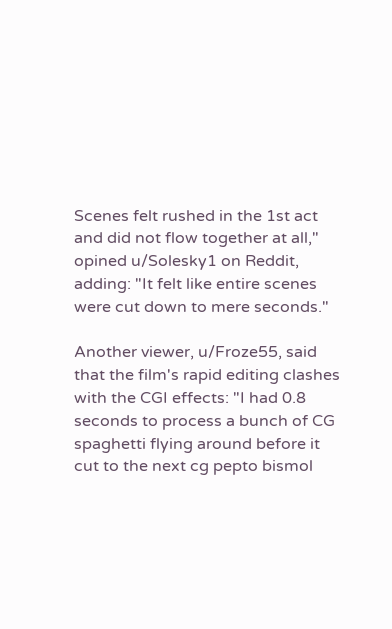Scenes felt rushed in the 1st act and did not flow together at all," opined u/Solesky1 on Reddit, adding: "It felt like entire scenes were cut down to mere seconds."

Another viewer, u/Froze55, said that the film's rapid editing clashes with the CGI effects: "I had 0.8 seconds to process a bunch of CG spaghetti flying around before it cut to the next cg pepto bismol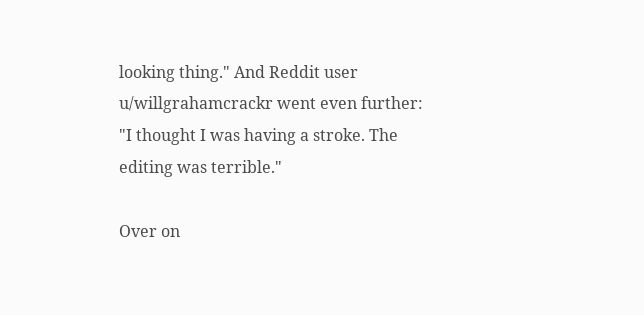looking thing." And Reddit user u/willgrahamcrackr went even further: "I thought I was having a stroke. The editing was terrible."

Over on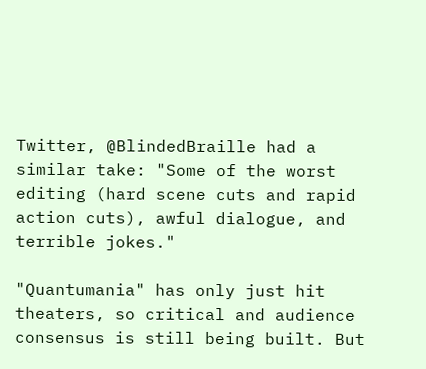Twitter, @BlindedBraille had a similar take: "Some of the worst editing (hard scene cuts and rapid action cuts), awful dialogue, and terrible jokes."

"Quantumania" has only just hit theaters, so critical and audience consensus is still being built. But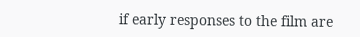if early responses to the film are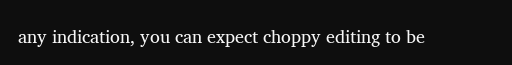any indication, you can expect choppy editing to be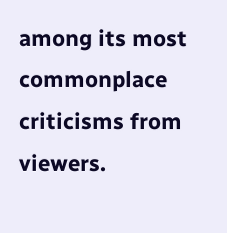among its most commonplace criticisms from viewers.